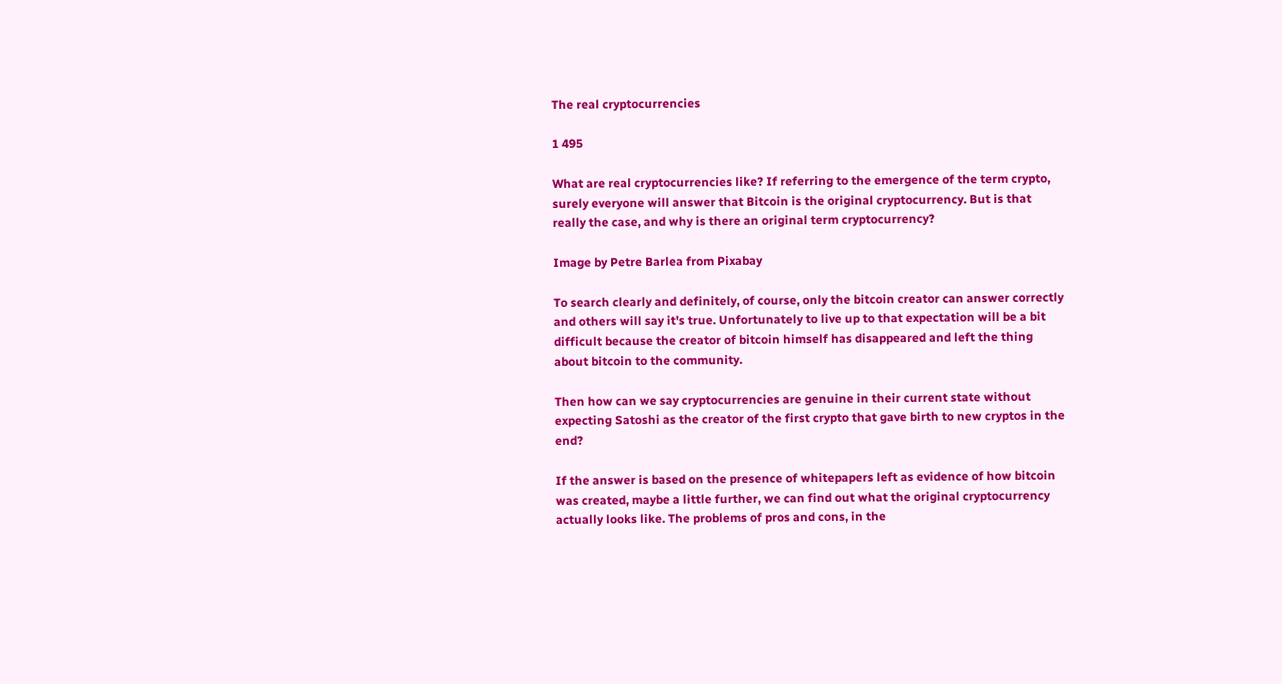The real cryptocurrencies

1 495

What are real cryptocurrencies like? If referring to the emergence of the term crypto, surely everyone will answer that Bitcoin is the original cryptocurrency. But is that really the case, and why is there an original term cryptocurrency?

Image by Petre Barlea from Pixabay

To search clearly and definitely, of course, only the bitcoin creator can answer correctly and others will say it's true. Unfortunately to live up to that expectation will be a bit difficult because the creator of bitcoin himself has disappeared and left the thing about bitcoin to the community.

Then how can we say cryptocurrencies are genuine in their current state without expecting Satoshi as the creator of the first crypto that gave birth to new cryptos in the end?

If the answer is based on the presence of whitepapers left as evidence of how bitcoin was created, maybe a little further, we can find out what the original cryptocurrency actually looks like. The problems of pros and cons, in the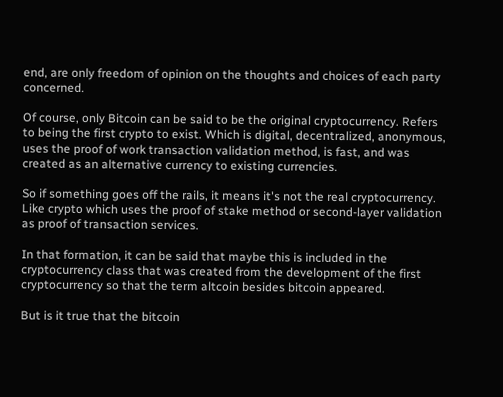end, are only freedom of opinion on the thoughts and choices of each party concerned.

Of course, only Bitcoin can be said to be the original cryptocurrency. Refers to being the first crypto to exist. Which is digital, decentralized, anonymous, uses the proof of work transaction validation method, is fast, and was created as an alternative currency to existing currencies.

So if something goes off the rails, it means it's not the real cryptocurrency. Like crypto which uses the proof of stake method or second-layer validation as proof of transaction services.

In that formation, it can be said that maybe this is included in the cryptocurrency class that was created from the development of the first cryptocurrency so that the term altcoin besides bitcoin appeared.

But is it true that the bitcoin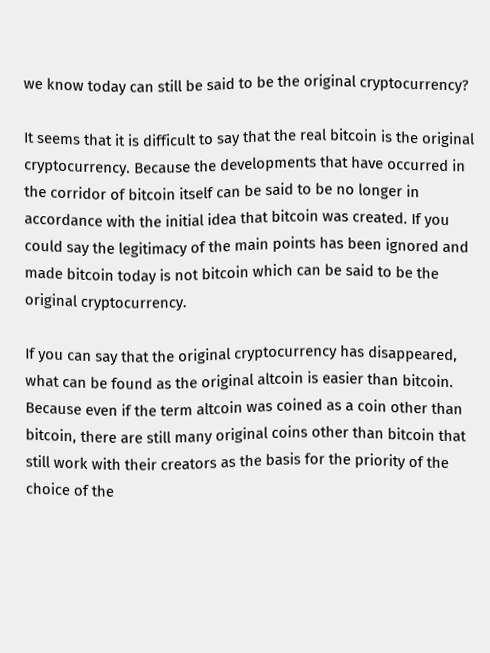we know today can still be said to be the original cryptocurrency?

It seems that it is difficult to say that the real bitcoin is the original cryptocurrency. Because the developments that have occurred in the corridor of bitcoin itself can be said to be no longer in accordance with the initial idea that bitcoin was created. If you could say the legitimacy of the main points has been ignored and made bitcoin today is not bitcoin which can be said to be the original cryptocurrency.

If you can say that the original cryptocurrency has disappeared, what can be found as the original altcoin is easier than bitcoin. Because even if the term altcoin was coined as a coin other than bitcoin, there are still many original coins other than bitcoin that still work with their creators as the basis for the priority of the choice of the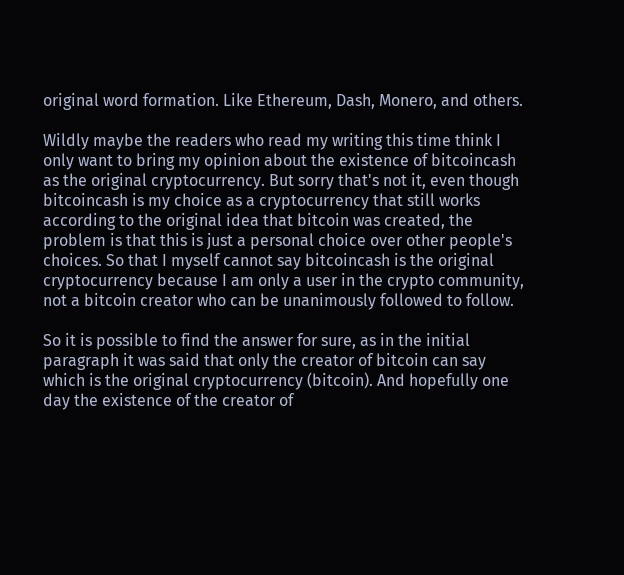original word formation. Like Ethereum, Dash, Monero, and others.

Wildly maybe the readers who read my writing this time think I only want to bring my opinion about the existence of bitcoincash as the original cryptocurrency. But sorry that's not it, even though bitcoincash is my choice as a cryptocurrency that still works according to the original idea that bitcoin was created, the problem is that this is just a personal choice over other people's choices. So that I myself cannot say bitcoincash is the original cryptocurrency because I am only a user in the crypto community, not a bitcoin creator who can be unanimously followed to follow.

So it is possible to find the answer for sure, as in the initial paragraph it was said that only the creator of bitcoin can say which is the original cryptocurrency (bitcoin). And hopefully one day the existence of the creator of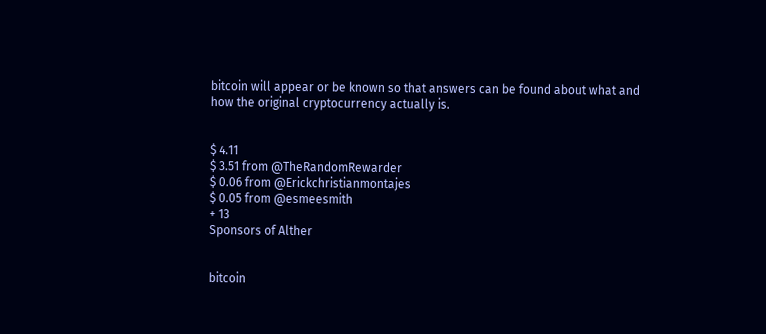bitcoin will appear or be known so that answers can be found about what and how the original cryptocurrency actually is.


$ 4.11
$ 3.51 from @TheRandomRewarder
$ 0.06 from @Erickchristianmontajes
$ 0.05 from @esmeesmith
+ 13
Sponsors of Alther


bitcoin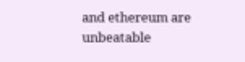and ethereum are unbeatable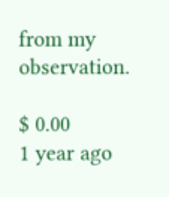from my observation.

$ 0.00
1 year ago